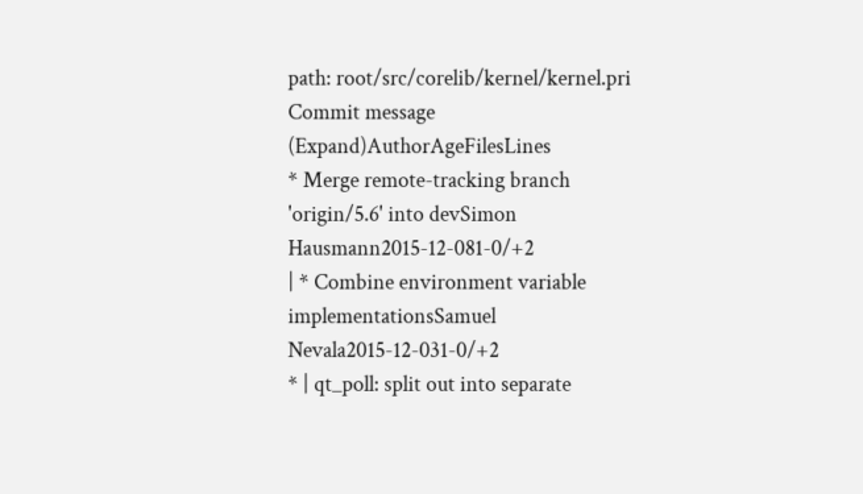path: root/src/corelib/kernel/kernel.pri
Commit message (Expand)AuthorAgeFilesLines
* Merge remote-tracking branch 'origin/5.6' into devSimon Hausmann2015-12-081-0/+2
| * Combine environment variable implementationsSamuel Nevala2015-12-031-0/+2
* | qt_poll: split out into separate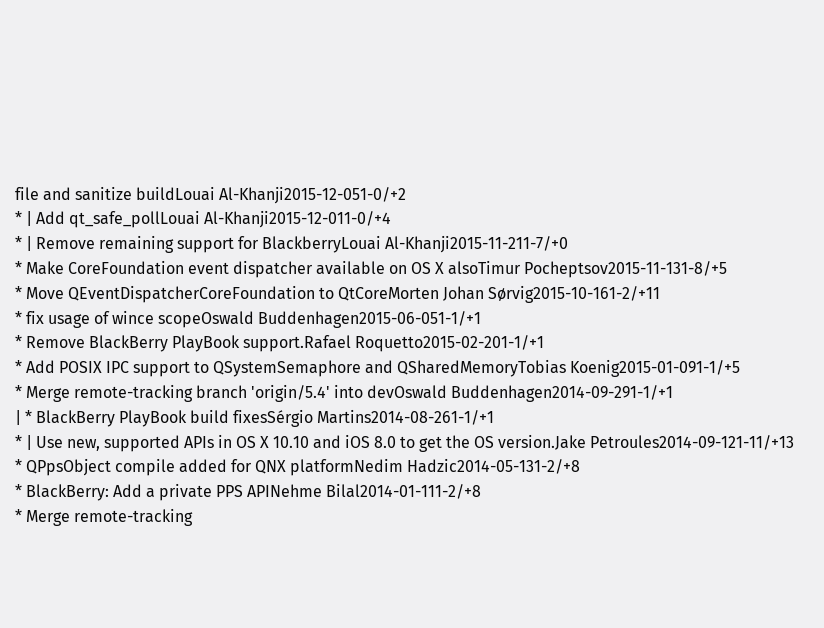file and sanitize buildLouai Al-Khanji2015-12-051-0/+2
* | Add qt_safe_pollLouai Al-Khanji2015-12-011-0/+4
* | Remove remaining support for BlackberryLouai Al-Khanji2015-11-211-7/+0
* Make CoreFoundation event dispatcher available on OS X alsoTimur Pocheptsov2015-11-131-8/+5
* Move QEventDispatcherCoreFoundation to QtCoreMorten Johan Sørvig2015-10-161-2/+11
* fix usage of wince scopeOswald Buddenhagen2015-06-051-1/+1
* Remove BlackBerry PlayBook support.Rafael Roquetto2015-02-201-1/+1
* Add POSIX IPC support to QSystemSemaphore and QSharedMemoryTobias Koenig2015-01-091-1/+5
* Merge remote-tracking branch 'origin/5.4' into devOswald Buddenhagen2014-09-291-1/+1
| * BlackBerry PlayBook build fixesSérgio Martins2014-08-261-1/+1
* | Use new, supported APIs in OS X 10.10 and iOS 8.0 to get the OS version.Jake Petroules2014-09-121-11/+13
* QPpsObject compile added for QNX platformNedim Hadzic2014-05-131-2/+8
* BlackBerry: Add a private PPS APINehme Bilal2014-01-111-2/+8
* Merge remote-tracking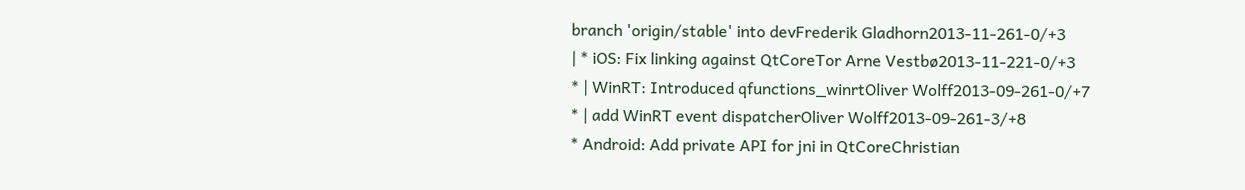branch 'origin/stable' into devFrederik Gladhorn2013-11-261-0/+3
| * iOS: Fix linking against QtCoreTor Arne Vestbø2013-11-221-0/+3
* | WinRT: Introduced qfunctions_winrtOliver Wolff2013-09-261-0/+7
* | add WinRT event dispatcherOliver Wolff2013-09-261-3/+8
* Android: Add private API for jni in QtCoreChristian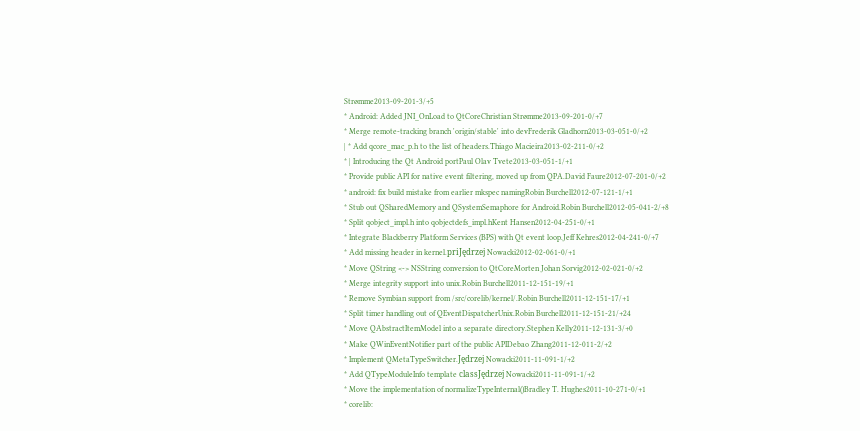Strømme2013-09-201-3/+5
* Android: Added JNI_OnLoad to QtCoreChristian Strømme2013-09-201-0/+7
* Merge remote-tracking branch 'origin/stable' into devFrederik Gladhorn2013-03-051-0/+2
| * Add qcore_mac_p.h to the list of headers.Thiago Macieira2013-02-211-0/+2
* | Introducing the Qt Android portPaul Olav Tvete2013-03-051-1/+1
* Provide public API for native event filtering, moved up from QPA.David Faure2012-07-201-0/+2
* android: fix build mistake from earlier mkspec namingRobin Burchell2012-07-121-1/+1
* Stub out QSharedMemory and QSystemSemaphore for Android.Robin Burchell2012-05-041-2/+8
* Split qobject_impl.h into qobjectdefs_impl.hKent Hansen2012-04-251-0/+1
* Integrate Blackberry Platform Services (BPS) with Qt event loop.Jeff Kehres2012-04-241-0/+7
* Add missing header in kernel.priJędrzej Nowacki2012-02-061-0/+1
* Move QString <-> NSString conversion to QtCoreMorten Johan Sorvig2012-02-021-0/+2
* Merge integrity support into unix.Robin Burchell2011-12-151-19/+1
* Remove Symbian support from /src/corelib/kernel/.Robin Burchell2011-12-151-17/+1
* Split timer handling out of QEventDispatcherUnix.Robin Burchell2011-12-151-21/+24
* Move QAbstractItemModel into a separate directory.Stephen Kelly2011-12-131-3/+0
* Make QWinEventNotifier part of the public APIDebao Zhang2011-12-011-2/+2
* Implement QMetaTypeSwitcher.Jędrzej Nowacki2011-11-091-1/+2
* Add QTypeModuleInfo template classJędrzej Nowacki2011-11-091-1/+2
* Move the implementation of normalizeTypeInternal()Bradley T. Hughes2011-10-271-0/+1
* corelib: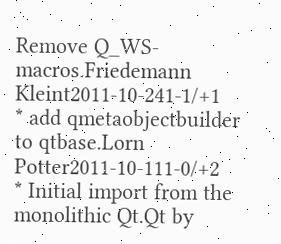Remove Q_WS-macros.Friedemann Kleint2011-10-241-1/+1
* add qmetaobjectbuilder to qtbase.Lorn Potter2011-10-111-0/+2
* Initial import from the monolithic Qt.Qt by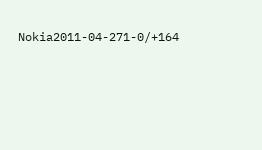Nokia2011-04-271-0/+164